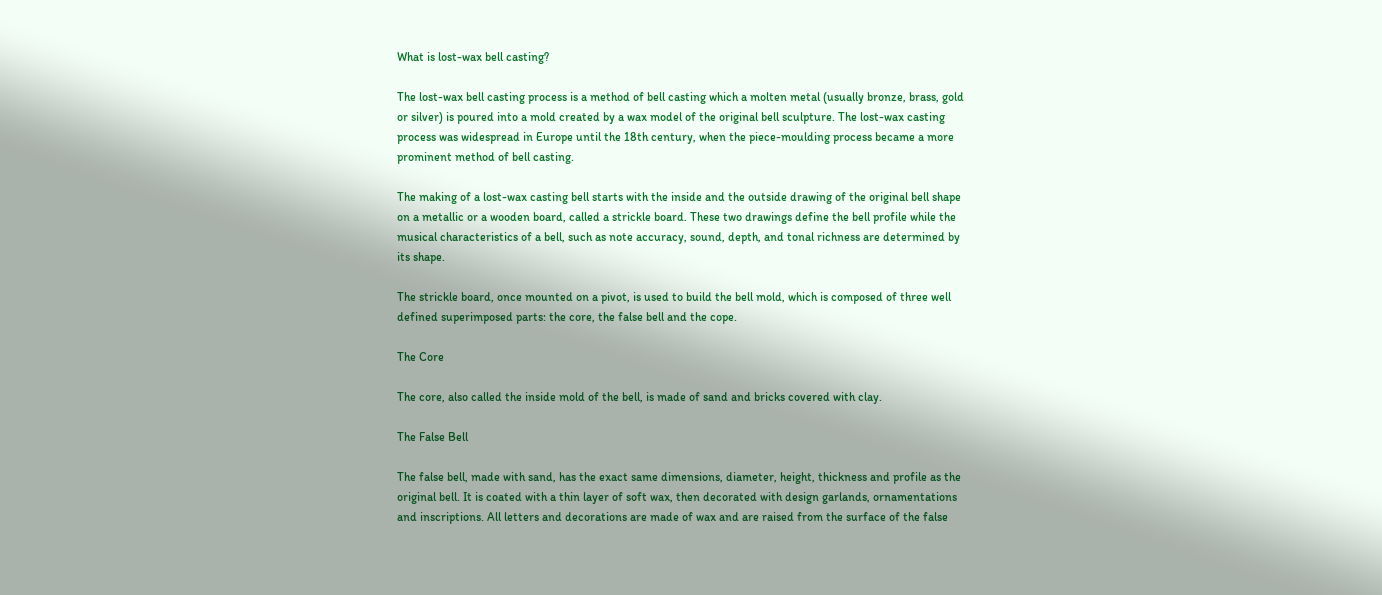What is lost-wax bell casting?

The lost-wax bell casting process is a method of bell casting which a molten metal (usually bronze, brass, gold or silver) is poured into a mold created by a wax model of the original bell sculpture. The lost-wax casting process was widespread in Europe until the 18th century, when the piece-moulding process became a more prominent method of bell casting.

The making of a lost-wax casting bell starts with the inside and the outside drawing of the original bell shape on a metallic or a wooden board, called a strickle board. These two drawings define the bell profile while the musical characteristics of a bell, such as note accuracy, sound, depth, and tonal richness are determined by its shape.

The strickle board, once mounted on a pivot, is used to build the bell mold, which is composed of three well defined superimposed parts: the core, the false bell and the cope.

The Core

The core, also called the inside mold of the bell, is made of sand and bricks covered with clay.

The False Bell

The false bell, made with sand, has the exact same dimensions, diameter, height, thickness and profile as the original bell. It is coated with a thin layer of soft wax, then decorated with design garlands, ornamentations and inscriptions. All letters and decorations are made of wax and are raised from the surface of the false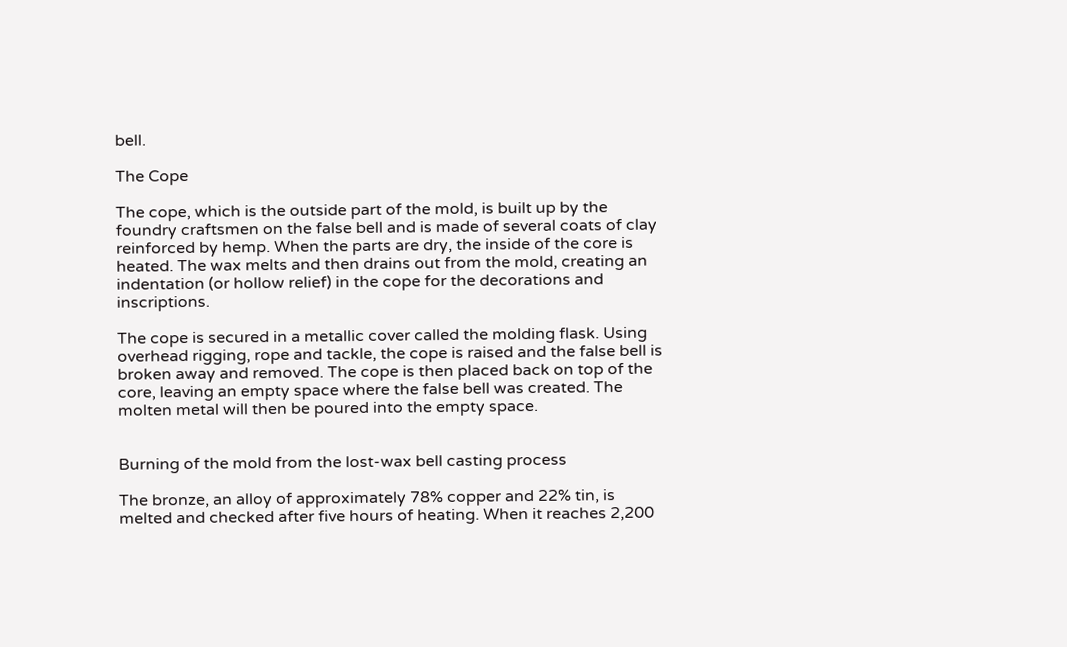bell.

The Cope

The cope, which is the outside part of the mold, is built up by the foundry craftsmen on the false bell and is made of several coats of clay reinforced by hemp. When the parts are dry, the inside of the core is heated. The wax melts and then drains out from the mold, creating an indentation (or hollow relief) in the cope for the decorations and inscriptions.

The cope is secured in a metallic cover called the molding flask. Using overhead rigging, rope and tackle, the cope is raised and the false bell is broken away and removed. The cope is then placed back on top of the core, leaving an empty space where the false bell was created. The molten metal will then be poured into the empty space.


Burning of the mold from the lost-wax bell casting process

The bronze, an alloy of approximately 78% copper and 22% tin, is melted and checked after five hours of heating. When it reaches 2,200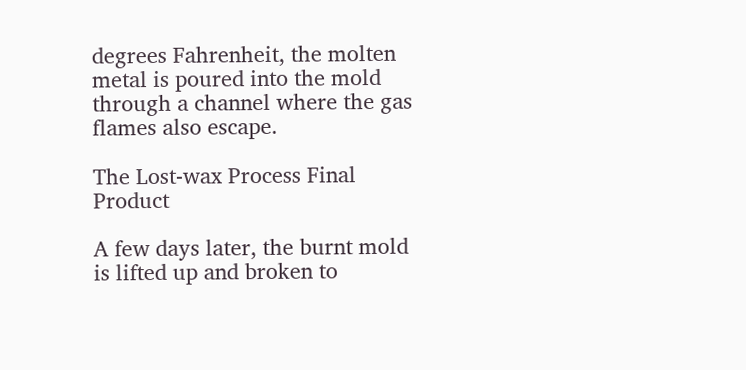degrees Fahrenheit, the molten metal is poured into the mold through a channel where the gas flames also escape.

The Lost-wax Process Final Product

A few days later, the burnt mold is lifted up and broken to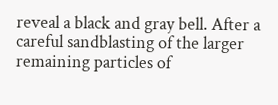reveal a black and gray bell. After a careful sandblasting of the larger remaining particles of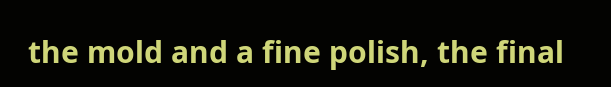the mold and a fine polish, the final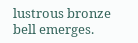lustrous bronze bell emerges.